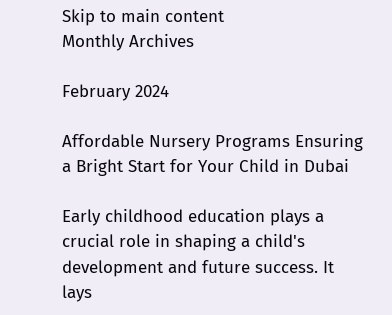Skip to main content
Monthly Archives

February 2024

Affordable Nursery Programs Ensuring a Bright Start for Your Child in Dubai

Early childhood education plays a crucial role in shaping a child's development and future success. It lays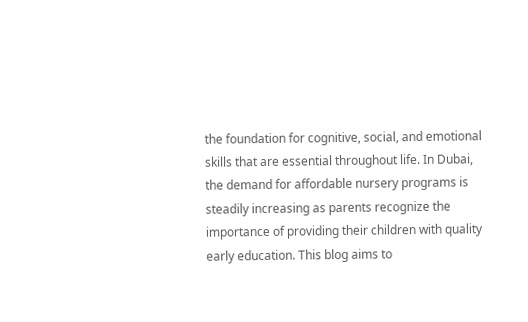the foundation for cognitive, social, and emotional skills that are essential throughout life. In Dubai, the demand for affordable nursery programs is steadily increasing as parents recognize the importance of providing their children with quality early education. This blog aims to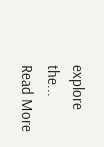explore the...
Read More